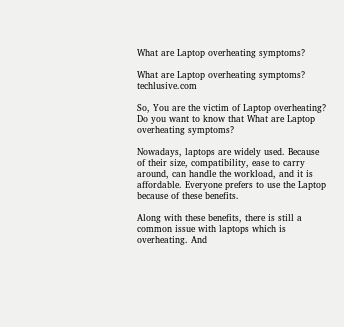What are Laptop overheating symptoms?

What are Laptop overheating symptoms? techlusive.com

So, You are the victim of Laptop overheating? Do you want to know that What are Laptop overheating symptoms?

Nowadays, laptops are widely used. Because of their size, compatibility, ease to carry around, can handle the workload, and it is affordable. Everyone prefers to use the Laptop because of these benefits.

Along with these benefits, there is still a common issue with laptops which is overheating. And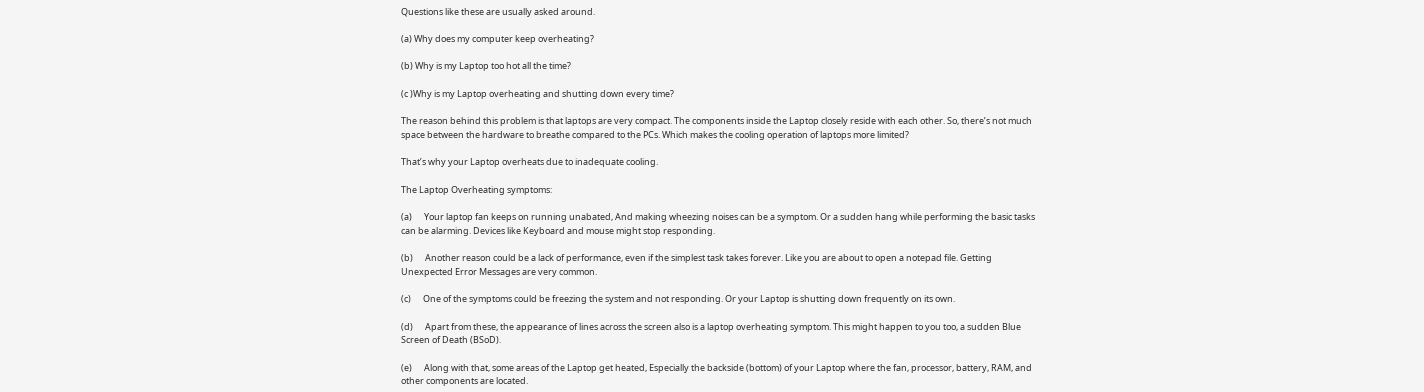Questions like these are usually asked around.

(a) Why does my computer keep overheating?

(b) Why is my Laptop too hot all the time?

(c )Why is my Laptop overheating and shutting down every time?

The reason behind this problem is that laptops are very compact. The components inside the Laptop closely reside with each other. So, there’s not much space between the hardware to breathe compared to the PCs. Which makes the cooling operation of laptops more limited?

That’s why your Laptop overheats due to inadequate cooling.

The Laptop Overheating symptoms:

(a)      Your laptop fan keeps on running unabated, And making wheezing noises can be a symptom. Or a sudden hang while performing the basic tasks can be alarming. Devices like Keyboard and mouse might stop responding.

(b)      Another reason could be a lack of performance, even if the simplest task takes forever. Like you are about to open a notepad file. Getting Unexpected Error Messages are very common.

(c)      One of the symptoms could be freezing the system and not responding. Or your Laptop is shutting down frequently on its own.

(d)      Apart from these, the appearance of lines across the screen also is a laptop overheating symptom. This might happen to you too, a sudden Blue Screen of Death (BSoD).

(e)      Along with that, some areas of the Laptop get heated, Especially the backside (bottom) of your Laptop where the fan, processor, battery, RAM, and other components are located.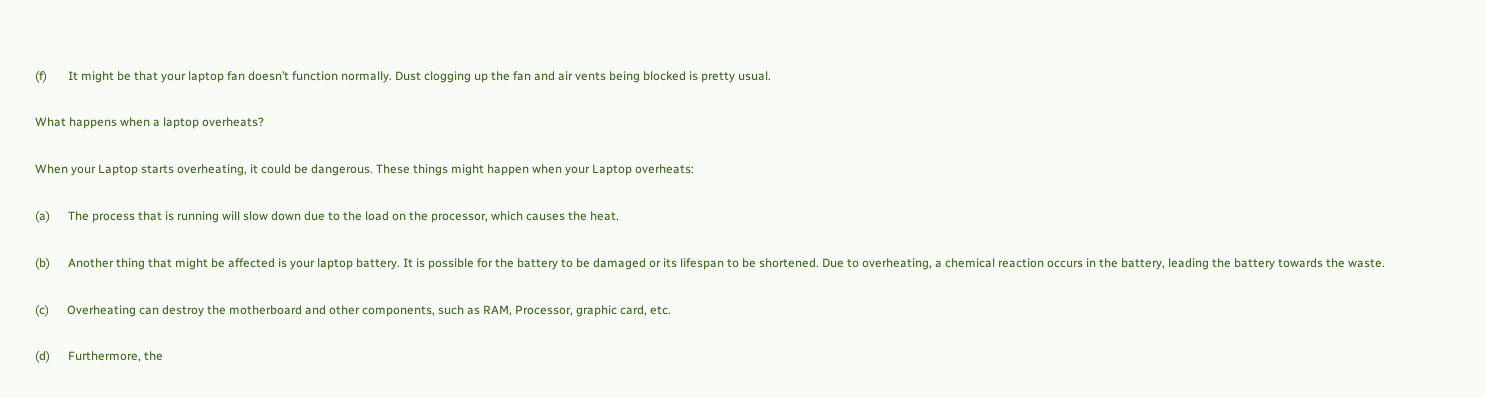(f)       It might be that your laptop fan doesn’t function normally. Dust clogging up the fan and air vents being blocked is pretty usual.

What happens when a laptop overheats?

When your Laptop starts overheating, it could be dangerous. These things might happen when your Laptop overheats:

(a)      The process that is running will slow down due to the load on the processor, which causes the heat.

(b)      Another thing that might be affected is your laptop battery. It is possible for the battery to be damaged or its lifespan to be shortened. Due to overheating, a chemical reaction occurs in the battery, leading the battery towards the waste.

(c)      Overheating can destroy the motherboard and other components, such as RAM, Processor, graphic card, etc.

(d)      Furthermore, the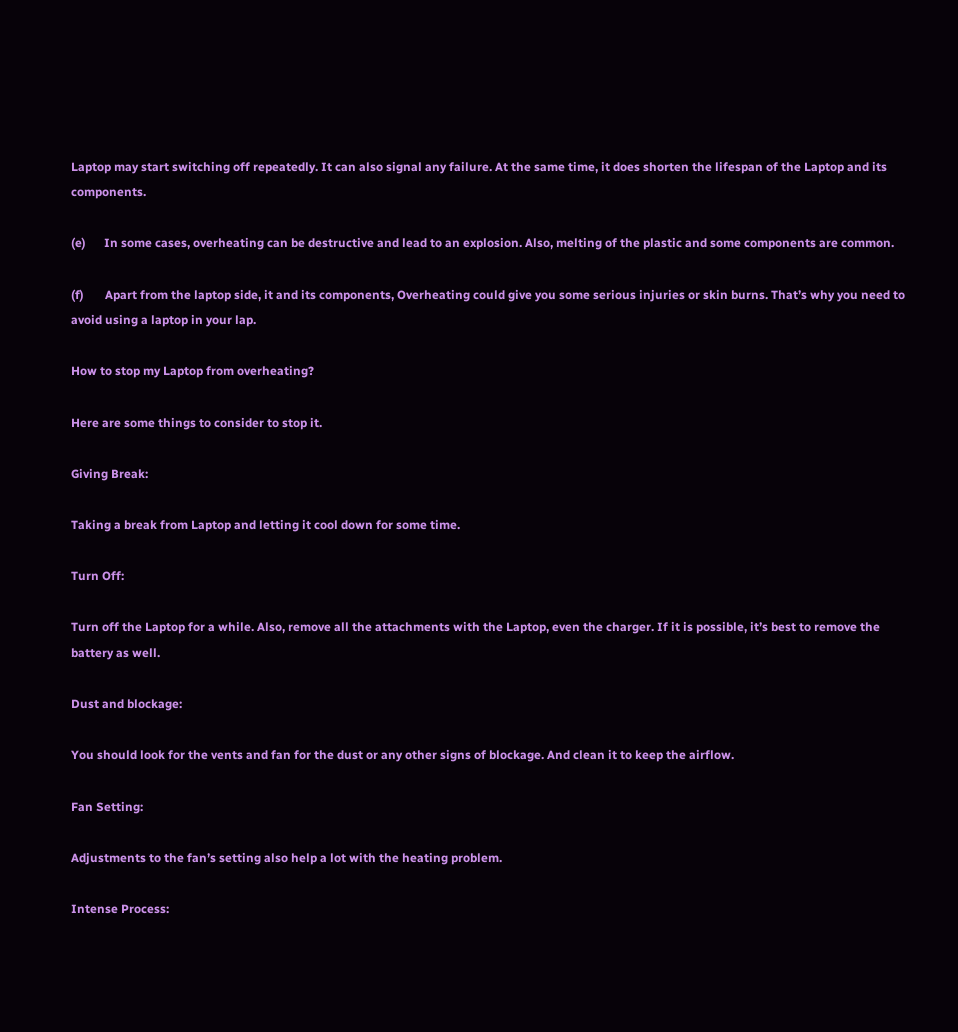Laptop may start switching off repeatedly. It can also signal any failure. At the same time, it does shorten the lifespan of the Laptop and its components.

(e)      In some cases, overheating can be destructive and lead to an explosion. Also, melting of the plastic and some components are common.

(f)       Apart from the laptop side, it and its components, Overheating could give you some serious injuries or skin burns. That’s why you need to avoid using a laptop in your lap.

How to stop my Laptop from overheating?

Here are some things to consider to stop it.

Giving Break:

Taking a break from Laptop and letting it cool down for some time.

Turn Off:

Turn off the Laptop for a while. Also, remove all the attachments with the Laptop, even the charger. If it is possible, it’s best to remove the battery as well.

Dust and blockage:

You should look for the vents and fan for the dust or any other signs of blockage. And clean it to keep the airflow.

Fan Setting:

Adjustments to the fan’s setting also help a lot with the heating problem.

Intense Process: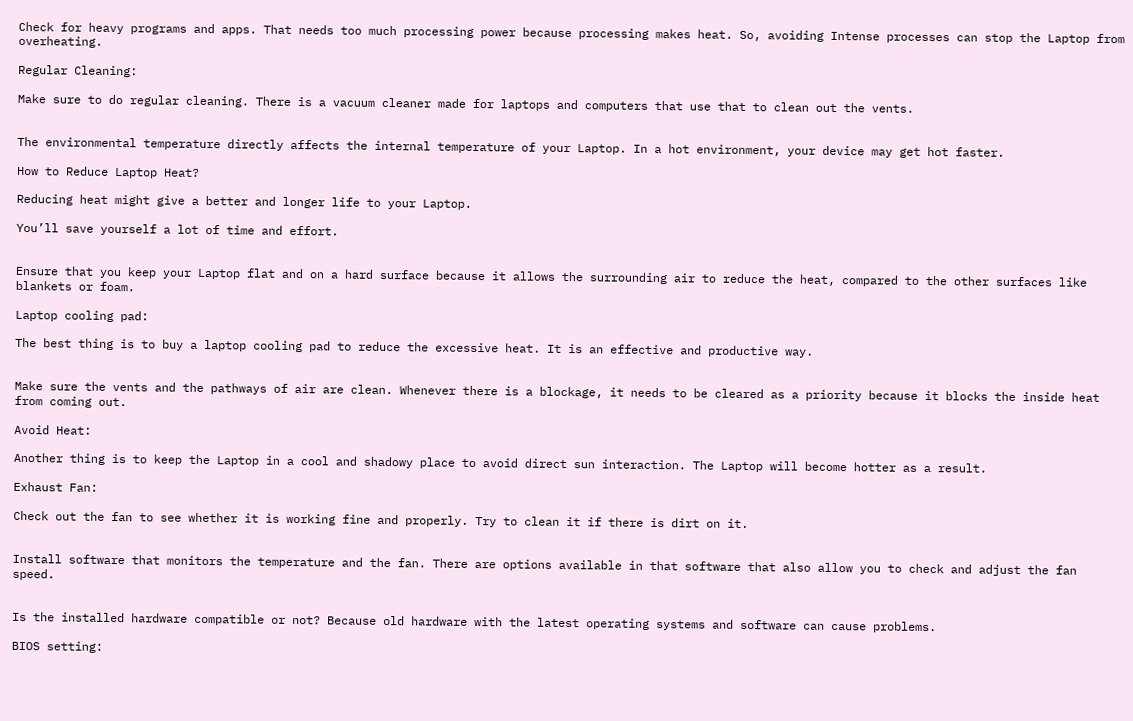Check for heavy programs and apps. That needs too much processing power because processing makes heat. So, avoiding Intense processes can stop the Laptop from overheating.

Regular Cleaning:

Make sure to do regular cleaning. There is a vacuum cleaner made for laptops and computers that use that to clean out the vents.


The environmental temperature directly affects the internal temperature of your Laptop. In a hot environment, your device may get hot faster.

How to Reduce Laptop Heat?

Reducing heat might give a better and longer life to your Laptop.

You’ll save yourself a lot of time and effort.


Ensure that you keep your Laptop flat and on a hard surface because it allows the surrounding air to reduce the heat, compared to the other surfaces like blankets or foam.

Laptop cooling pad:

The best thing is to buy a laptop cooling pad to reduce the excessive heat. It is an effective and productive way.


Make sure the vents and the pathways of air are clean. Whenever there is a blockage, it needs to be cleared as a priority because it blocks the inside heat from coming out.

Avoid Heat:

Another thing is to keep the Laptop in a cool and shadowy place to avoid direct sun interaction. The Laptop will become hotter as a result.

Exhaust Fan:

Check out the fan to see whether it is working fine and properly. Try to clean it if there is dirt on it.


Install software that monitors the temperature and the fan. There are options available in that software that also allow you to check and adjust the fan speed.


Is the installed hardware compatible or not? Because old hardware with the latest operating systems and software can cause problems.

BIOS setting: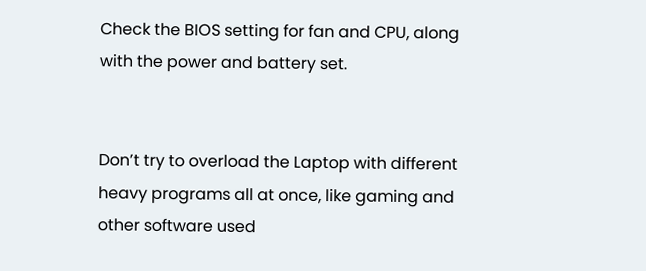Check the BIOS setting for fan and CPU, along with the power and battery set.


Don’t try to overload the Laptop with different heavy programs all at once, like gaming and other software used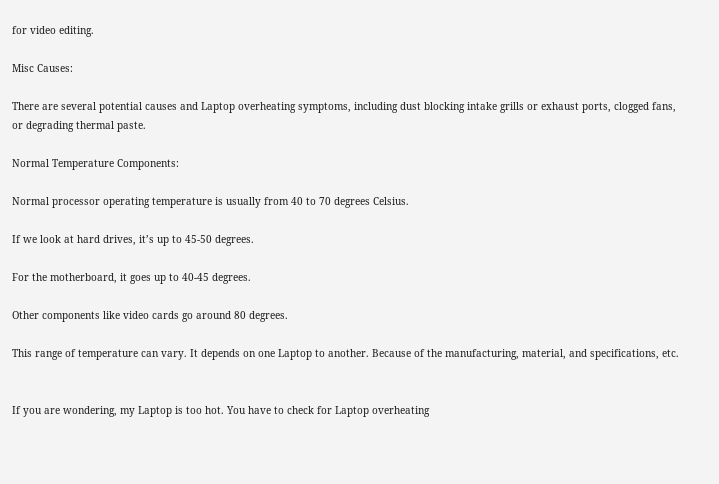for video editing.

Misc Causes:

There are several potential causes and Laptop overheating symptoms, including dust blocking intake grills or exhaust ports, clogged fans, or degrading thermal paste.

Normal Temperature Components:

Normal processor operating temperature is usually from 40 to 70 degrees Celsius.

If we look at hard drives, it’s up to 45-50 degrees.

For the motherboard, it goes up to 40-45 degrees.

Other components like video cards go around 80 degrees.

This range of temperature can vary. It depends on one Laptop to another. Because of the manufacturing, material, and specifications, etc.


If you are wondering, my Laptop is too hot. You have to check for Laptop overheating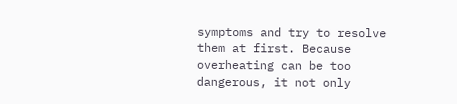symptoms and try to resolve them at first. Because overheating can be too dangerous, it not only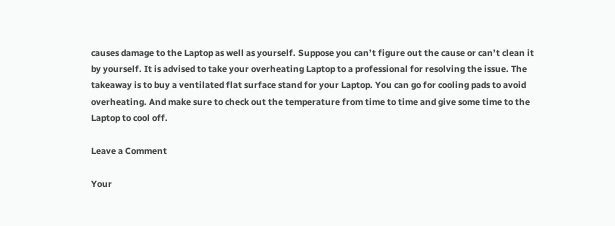causes damage to the Laptop as well as yourself. Suppose you can’t figure out the cause or can’t clean it by yourself. It is advised to take your overheating Laptop to a professional for resolving the issue. The takeaway is to buy a ventilated flat surface stand for your Laptop. You can go for cooling pads to avoid overheating. And make sure to check out the temperature from time to time and give some time to the Laptop to cool off.

Leave a Comment

Your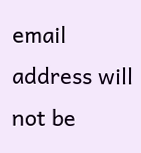email address will not be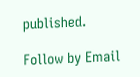published.

Follow by Email